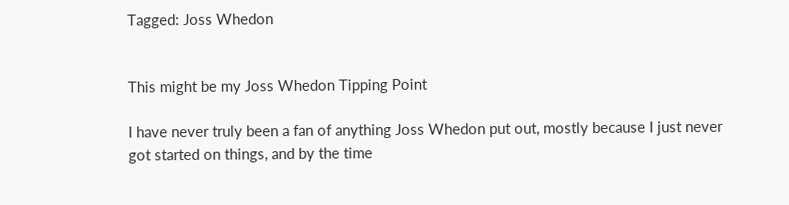Tagged: Joss Whedon


This might be my Joss Whedon Tipping Point

I have never truly been a fan of anything Joss Whedon put out, mostly because I just never got started on things, and by the time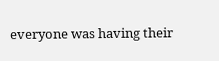everyone was having their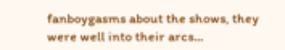fanboygasms about the shows, they were well into their arcs...